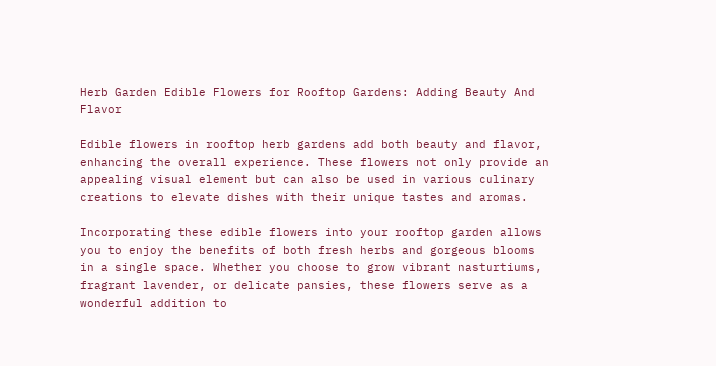Herb Garden Edible Flowers for Rooftop Gardens: Adding Beauty And Flavor

Edible flowers in rooftop herb gardens add both beauty and flavor, enhancing the overall experience. These flowers not only provide an appealing visual element but can also be used in various culinary creations to elevate dishes with their unique tastes and aromas.

Incorporating these edible flowers into your rooftop garden allows you to enjoy the benefits of both fresh herbs and gorgeous blooms in a single space. Whether you choose to grow vibrant nasturtiums, fragrant lavender, or delicate pansies, these flowers serve as a wonderful addition to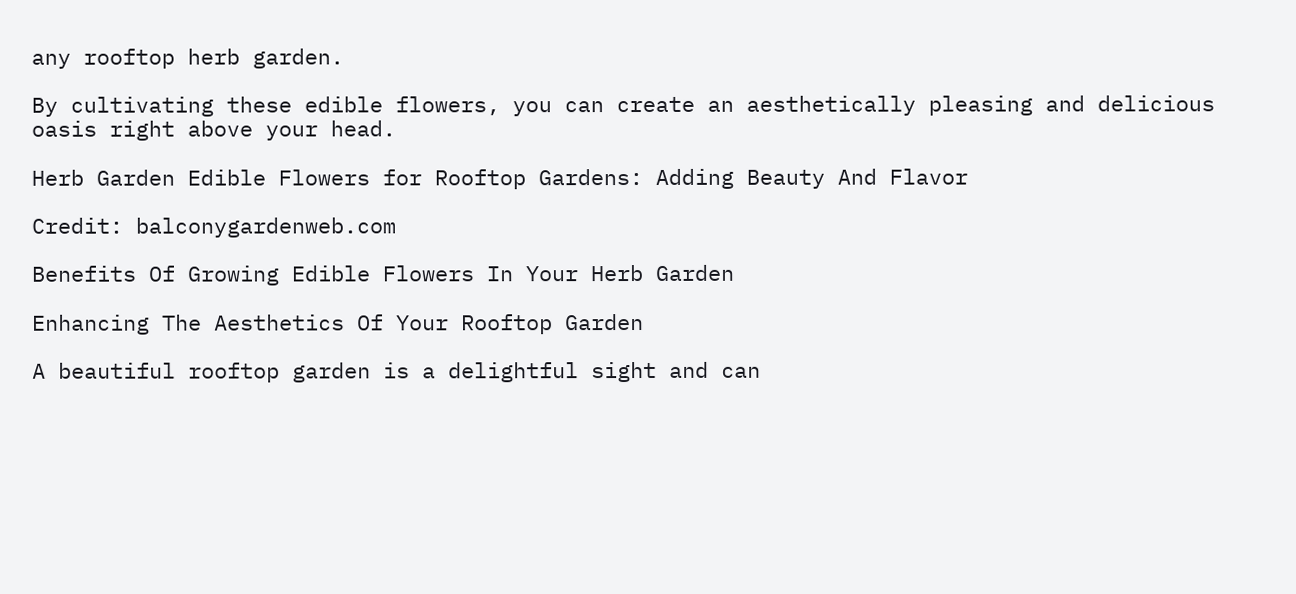any rooftop herb garden.

By cultivating these edible flowers, you can create an aesthetically pleasing and delicious oasis right above your head.

Herb Garden Edible Flowers for Rooftop Gardens: Adding Beauty And Flavor

Credit: balconygardenweb.com

Benefits Of Growing Edible Flowers In Your Herb Garden

Enhancing The Aesthetics Of Your Rooftop Garden

A beautiful rooftop garden is a delightful sight and can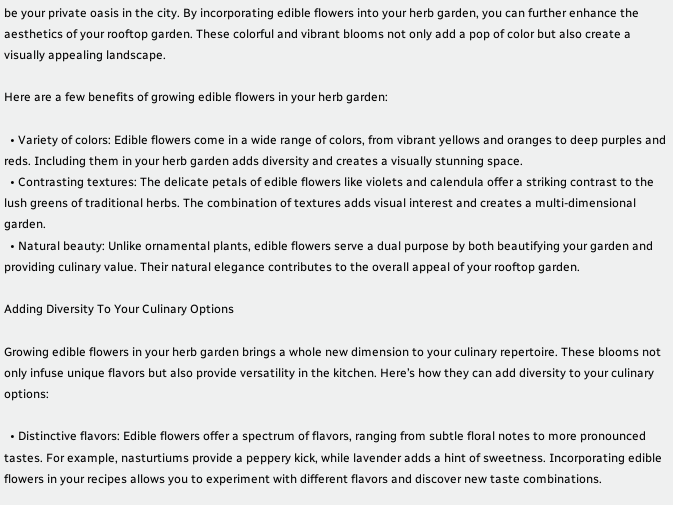be your private oasis in the city. By incorporating edible flowers into your herb garden, you can further enhance the aesthetics of your rooftop garden. These colorful and vibrant blooms not only add a pop of color but also create a visually appealing landscape.

Here are a few benefits of growing edible flowers in your herb garden:

  • Variety of colors: Edible flowers come in a wide range of colors, from vibrant yellows and oranges to deep purples and reds. Including them in your herb garden adds diversity and creates a visually stunning space.
  • Contrasting textures: The delicate petals of edible flowers like violets and calendula offer a striking contrast to the lush greens of traditional herbs. The combination of textures adds visual interest and creates a multi-dimensional garden.
  • Natural beauty: Unlike ornamental plants, edible flowers serve a dual purpose by both beautifying your garden and providing culinary value. Their natural elegance contributes to the overall appeal of your rooftop garden.

Adding Diversity To Your Culinary Options

Growing edible flowers in your herb garden brings a whole new dimension to your culinary repertoire. These blooms not only infuse unique flavors but also provide versatility in the kitchen. Here’s how they can add diversity to your culinary options:

  • Distinctive flavors: Edible flowers offer a spectrum of flavors, ranging from subtle floral notes to more pronounced tastes. For example, nasturtiums provide a peppery kick, while lavender adds a hint of sweetness. Incorporating edible flowers in your recipes allows you to experiment with different flavors and discover new taste combinations.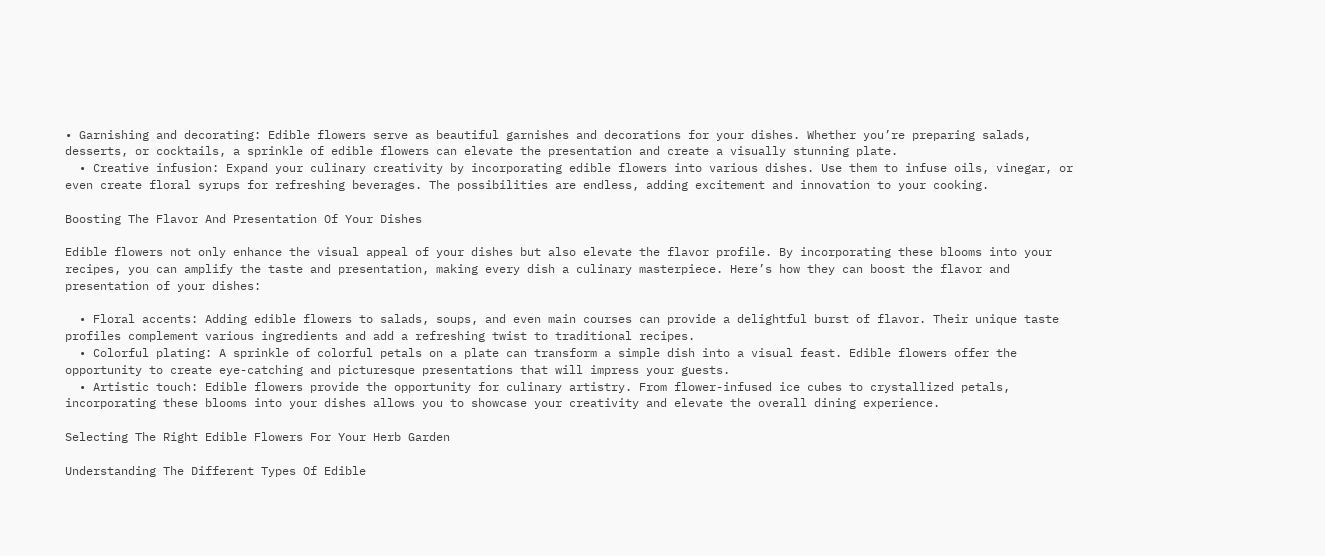• Garnishing and decorating: Edible flowers serve as beautiful garnishes and decorations for your dishes. Whether you’re preparing salads, desserts, or cocktails, a sprinkle of edible flowers can elevate the presentation and create a visually stunning plate.
  • Creative infusion: Expand your culinary creativity by incorporating edible flowers into various dishes. Use them to infuse oils, vinegar, or even create floral syrups for refreshing beverages. The possibilities are endless, adding excitement and innovation to your cooking.

Boosting The Flavor And Presentation Of Your Dishes

Edible flowers not only enhance the visual appeal of your dishes but also elevate the flavor profile. By incorporating these blooms into your recipes, you can amplify the taste and presentation, making every dish a culinary masterpiece. Here’s how they can boost the flavor and presentation of your dishes:

  • Floral accents: Adding edible flowers to salads, soups, and even main courses can provide a delightful burst of flavor. Their unique taste profiles complement various ingredients and add a refreshing twist to traditional recipes.
  • Colorful plating: A sprinkle of colorful petals on a plate can transform a simple dish into a visual feast. Edible flowers offer the opportunity to create eye-catching and picturesque presentations that will impress your guests.
  • Artistic touch: Edible flowers provide the opportunity for culinary artistry. From flower-infused ice cubes to crystallized petals, incorporating these blooms into your dishes allows you to showcase your creativity and elevate the overall dining experience.

Selecting The Right Edible Flowers For Your Herb Garden

Understanding The Different Types Of Edible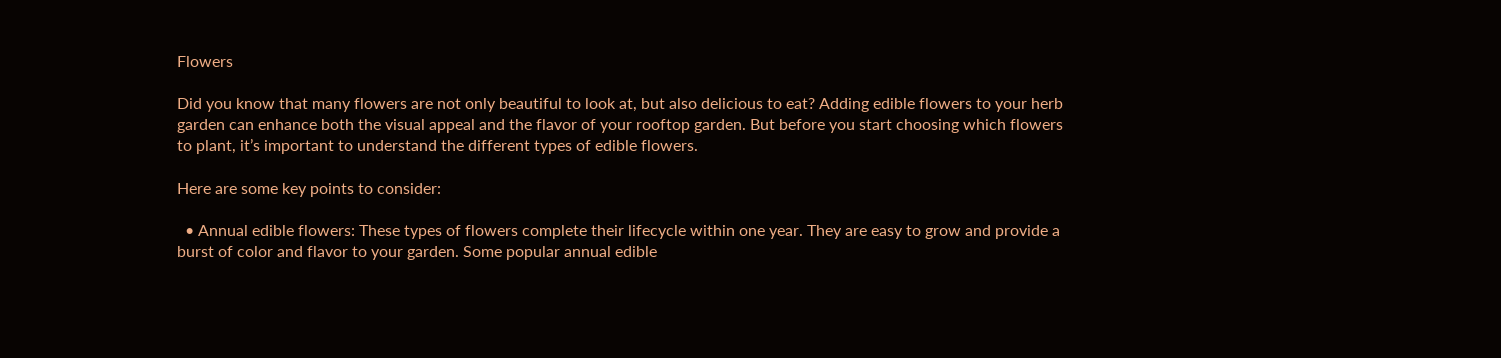Flowers

Did you know that many flowers are not only beautiful to look at, but also delicious to eat? Adding edible flowers to your herb garden can enhance both the visual appeal and the flavor of your rooftop garden. But before you start choosing which flowers to plant, it’s important to understand the different types of edible flowers.

Here are some key points to consider:

  • Annual edible flowers: These types of flowers complete their lifecycle within one year. They are easy to grow and provide a burst of color and flavor to your garden. Some popular annual edible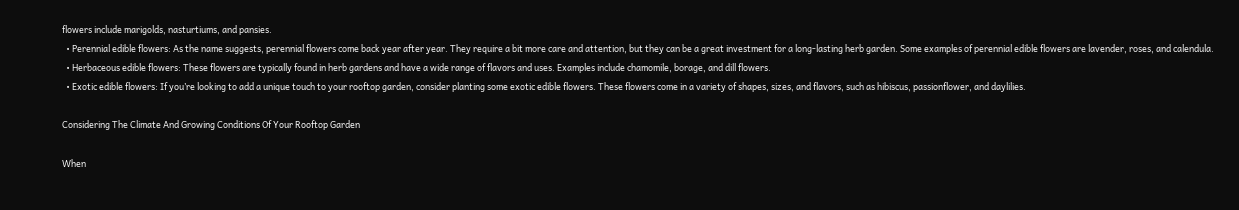flowers include marigolds, nasturtiums, and pansies.
  • Perennial edible flowers: As the name suggests, perennial flowers come back year after year. They require a bit more care and attention, but they can be a great investment for a long-lasting herb garden. Some examples of perennial edible flowers are lavender, roses, and calendula.
  • Herbaceous edible flowers: These flowers are typically found in herb gardens and have a wide range of flavors and uses. Examples include chamomile, borage, and dill flowers.
  • Exotic edible flowers: If you’re looking to add a unique touch to your rooftop garden, consider planting some exotic edible flowers. These flowers come in a variety of shapes, sizes, and flavors, such as hibiscus, passionflower, and daylilies.

Considering The Climate And Growing Conditions Of Your Rooftop Garden

When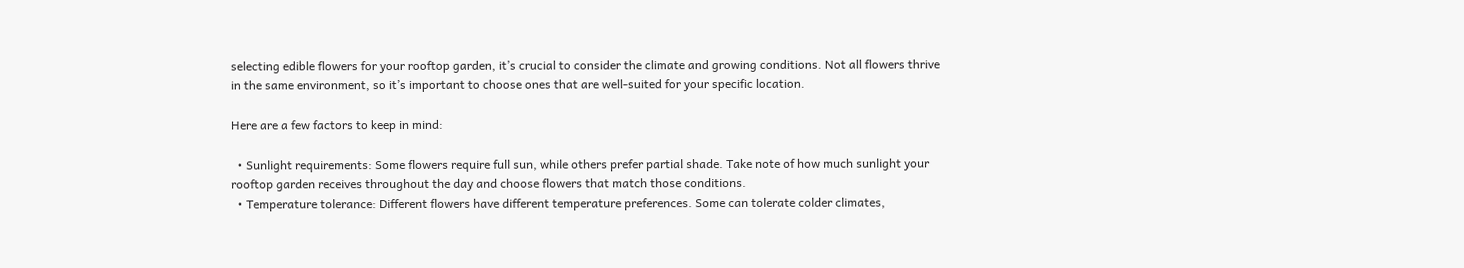selecting edible flowers for your rooftop garden, it’s crucial to consider the climate and growing conditions. Not all flowers thrive in the same environment, so it’s important to choose ones that are well-suited for your specific location.

Here are a few factors to keep in mind:

  • Sunlight requirements: Some flowers require full sun, while others prefer partial shade. Take note of how much sunlight your rooftop garden receives throughout the day and choose flowers that match those conditions.
  • Temperature tolerance: Different flowers have different temperature preferences. Some can tolerate colder climates,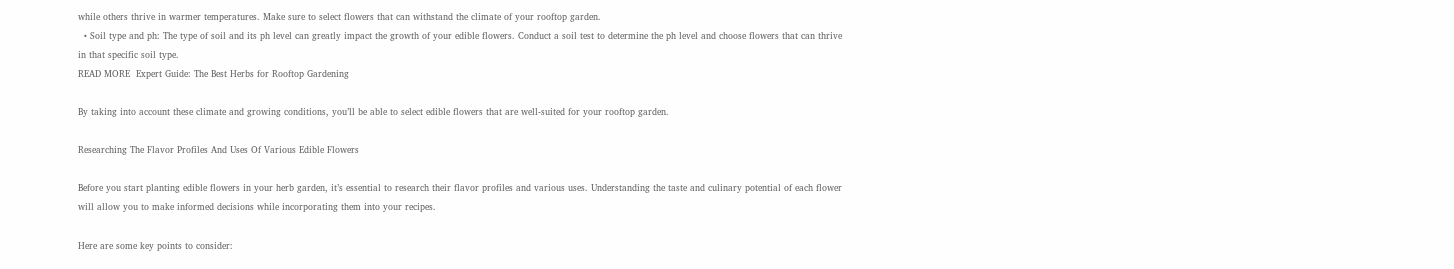while others thrive in warmer temperatures. Make sure to select flowers that can withstand the climate of your rooftop garden.
  • Soil type and ph: The type of soil and its ph level can greatly impact the growth of your edible flowers. Conduct a soil test to determine the ph level and choose flowers that can thrive in that specific soil type.
READ MORE  Expert Guide: The Best Herbs for Rooftop Gardening

By taking into account these climate and growing conditions, you’ll be able to select edible flowers that are well-suited for your rooftop garden.

Researching The Flavor Profiles And Uses Of Various Edible Flowers

Before you start planting edible flowers in your herb garden, it’s essential to research their flavor profiles and various uses. Understanding the taste and culinary potential of each flower will allow you to make informed decisions while incorporating them into your recipes.

Here are some key points to consider: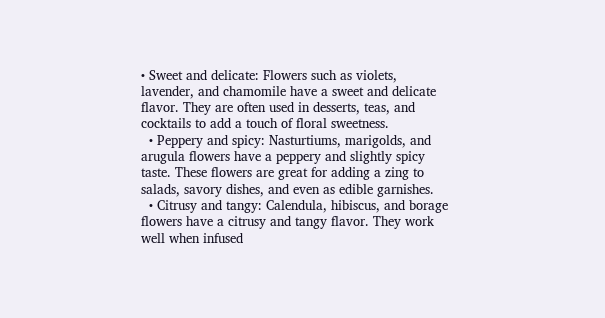• Sweet and delicate: Flowers such as violets, lavender, and chamomile have a sweet and delicate flavor. They are often used in desserts, teas, and cocktails to add a touch of floral sweetness.
  • Peppery and spicy: Nasturtiums, marigolds, and arugula flowers have a peppery and slightly spicy taste. These flowers are great for adding a zing to salads, savory dishes, and even as edible garnishes.
  • Citrusy and tangy: Calendula, hibiscus, and borage flowers have a citrusy and tangy flavor. They work well when infused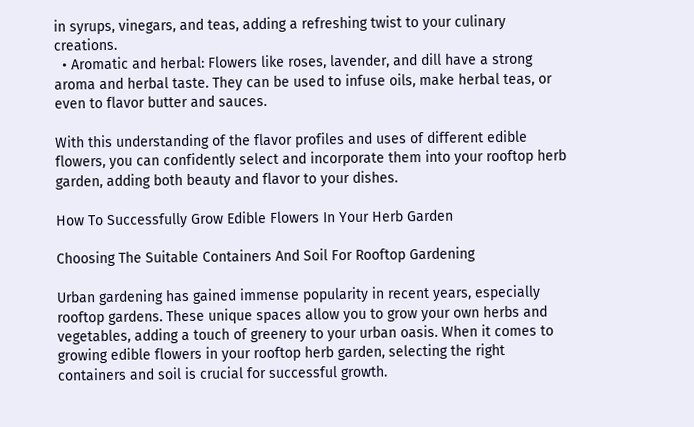in syrups, vinegars, and teas, adding a refreshing twist to your culinary creations.
  • Aromatic and herbal: Flowers like roses, lavender, and dill have a strong aroma and herbal taste. They can be used to infuse oils, make herbal teas, or even to flavor butter and sauces.

With this understanding of the flavor profiles and uses of different edible flowers, you can confidently select and incorporate them into your rooftop herb garden, adding both beauty and flavor to your dishes.

How To Successfully Grow Edible Flowers In Your Herb Garden

Choosing The Suitable Containers And Soil For Rooftop Gardening

Urban gardening has gained immense popularity in recent years, especially rooftop gardens. These unique spaces allow you to grow your own herbs and vegetables, adding a touch of greenery to your urban oasis. When it comes to growing edible flowers in your rooftop herb garden, selecting the right containers and soil is crucial for successful growth.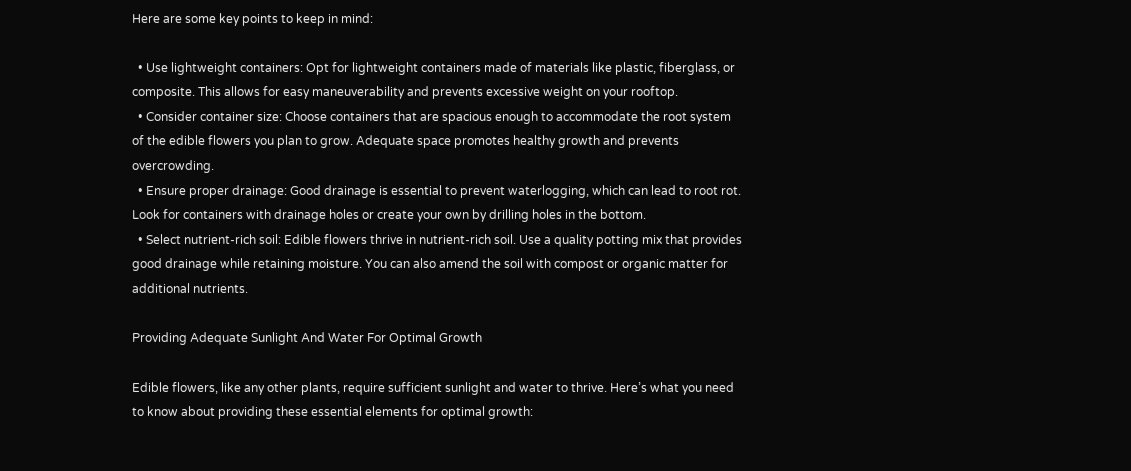Here are some key points to keep in mind:

  • Use lightweight containers: Opt for lightweight containers made of materials like plastic, fiberglass, or composite. This allows for easy maneuverability and prevents excessive weight on your rooftop.
  • Consider container size: Choose containers that are spacious enough to accommodate the root system of the edible flowers you plan to grow. Adequate space promotes healthy growth and prevents overcrowding.
  • Ensure proper drainage: Good drainage is essential to prevent waterlogging, which can lead to root rot. Look for containers with drainage holes or create your own by drilling holes in the bottom.
  • Select nutrient-rich soil: Edible flowers thrive in nutrient-rich soil. Use a quality potting mix that provides good drainage while retaining moisture. You can also amend the soil with compost or organic matter for additional nutrients.

Providing Adequate Sunlight And Water For Optimal Growth

Edible flowers, like any other plants, require sufficient sunlight and water to thrive. Here’s what you need to know about providing these essential elements for optimal growth: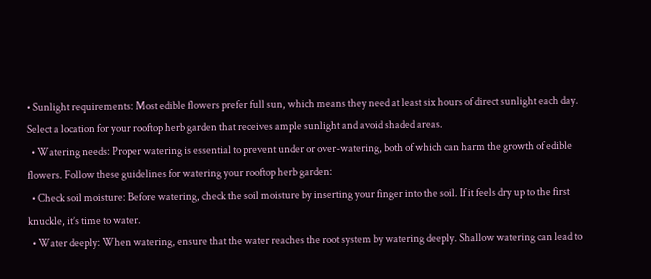• Sunlight requirements: Most edible flowers prefer full sun, which means they need at least six hours of direct sunlight each day. Select a location for your rooftop herb garden that receives ample sunlight and avoid shaded areas.
  • Watering needs: Proper watering is essential to prevent under or over-watering, both of which can harm the growth of edible flowers. Follow these guidelines for watering your rooftop herb garden:
  • Check soil moisture: Before watering, check the soil moisture by inserting your finger into the soil. If it feels dry up to the first knuckle, it’s time to water.
  • Water deeply: When watering, ensure that the water reaches the root system by watering deeply. Shallow watering can lead to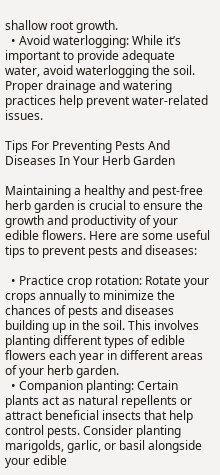shallow root growth.
  • Avoid waterlogging: While it’s important to provide adequate water, avoid waterlogging the soil. Proper drainage and watering practices help prevent water-related issues.

Tips For Preventing Pests And Diseases In Your Herb Garden

Maintaining a healthy and pest-free herb garden is crucial to ensure the growth and productivity of your edible flowers. Here are some useful tips to prevent pests and diseases:

  • Practice crop rotation: Rotate your crops annually to minimize the chances of pests and diseases building up in the soil. This involves planting different types of edible flowers each year in different areas of your herb garden.
  • Companion planting: Certain plants act as natural repellents or attract beneficial insects that help control pests. Consider planting marigolds, garlic, or basil alongside your edible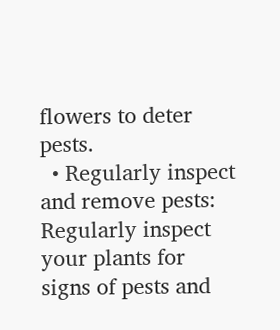flowers to deter pests.
  • Regularly inspect and remove pests: Regularly inspect your plants for signs of pests and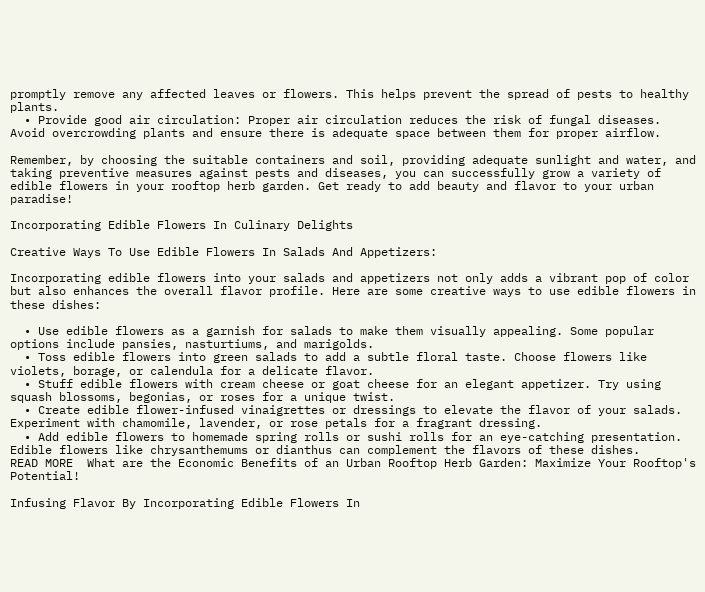promptly remove any affected leaves or flowers. This helps prevent the spread of pests to healthy plants.
  • Provide good air circulation: Proper air circulation reduces the risk of fungal diseases. Avoid overcrowding plants and ensure there is adequate space between them for proper airflow.

Remember, by choosing the suitable containers and soil, providing adequate sunlight and water, and taking preventive measures against pests and diseases, you can successfully grow a variety of edible flowers in your rooftop herb garden. Get ready to add beauty and flavor to your urban paradise!

Incorporating Edible Flowers In Culinary Delights

Creative Ways To Use Edible Flowers In Salads And Appetizers:

Incorporating edible flowers into your salads and appetizers not only adds a vibrant pop of color but also enhances the overall flavor profile. Here are some creative ways to use edible flowers in these dishes:

  • Use edible flowers as a garnish for salads to make them visually appealing. Some popular options include pansies, nasturtiums, and marigolds.
  • Toss edible flowers into green salads to add a subtle floral taste. Choose flowers like violets, borage, or calendula for a delicate flavor.
  • Stuff edible flowers with cream cheese or goat cheese for an elegant appetizer. Try using squash blossoms, begonias, or roses for a unique twist.
  • Create edible flower-infused vinaigrettes or dressings to elevate the flavor of your salads. Experiment with chamomile, lavender, or rose petals for a fragrant dressing.
  • Add edible flowers to homemade spring rolls or sushi rolls for an eye-catching presentation. Edible flowers like chrysanthemums or dianthus can complement the flavors of these dishes.
READ MORE  What are the Economic Benefits of an Urban Rooftop Herb Garden: Maximize Your Rooftop's Potential!

Infusing Flavor By Incorporating Edible Flowers In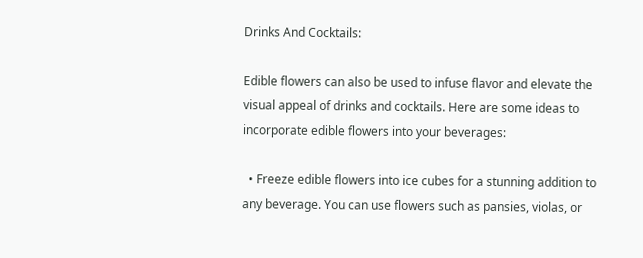Drinks And Cocktails:

Edible flowers can also be used to infuse flavor and elevate the visual appeal of drinks and cocktails. Here are some ideas to incorporate edible flowers into your beverages:

  • Freeze edible flowers into ice cubes for a stunning addition to any beverage. You can use flowers such as pansies, violas, or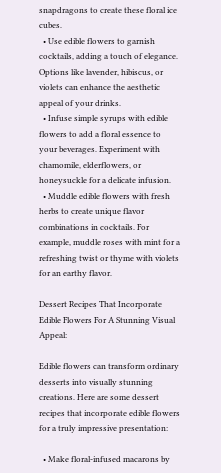snapdragons to create these floral ice cubes.
  • Use edible flowers to garnish cocktails, adding a touch of elegance. Options like lavender, hibiscus, or violets can enhance the aesthetic appeal of your drinks.
  • Infuse simple syrups with edible flowers to add a floral essence to your beverages. Experiment with chamomile, elderflowers, or honeysuckle for a delicate infusion.
  • Muddle edible flowers with fresh herbs to create unique flavor combinations in cocktails. For example, muddle roses with mint for a refreshing twist or thyme with violets for an earthy flavor.

Dessert Recipes That Incorporate Edible Flowers For A Stunning Visual Appeal:

Edible flowers can transform ordinary desserts into visually stunning creations. Here are some dessert recipes that incorporate edible flowers for a truly impressive presentation:

  • Make floral-infused macarons by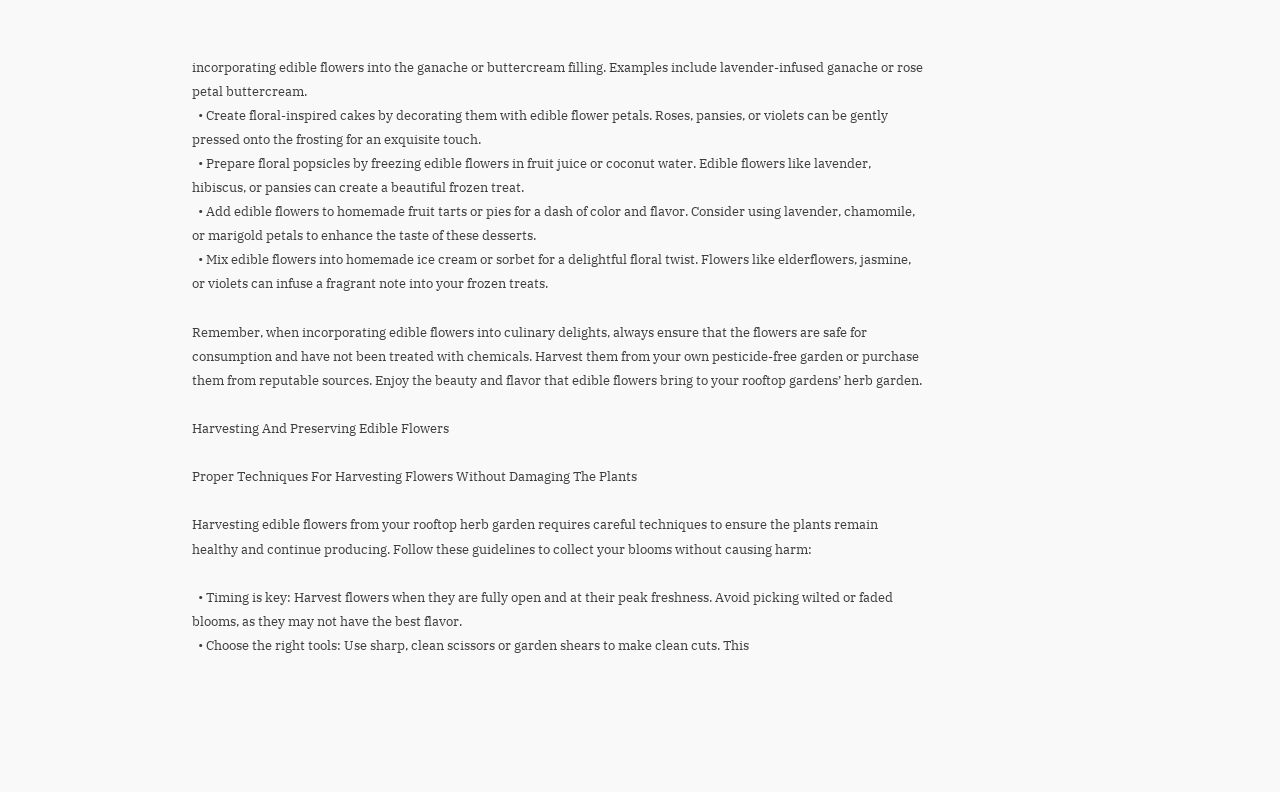incorporating edible flowers into the ganache or buttercream filling. Examples include lavender-infused ganache or rose petal buttercream.
  • Create floral-inspired cakes by decorating them with edible flower petals. Roses, pansies, or violets can be gently pressed onto the frosting for an exquisite touch.
  • Prepare floral popsicles by freezing edible flowers in fruit juice or coconut water. Edible flowers like lavender, hibiscus, or pansies can create a beautiful frozen treat.
  • Add edible flowers to homemade fruit tarts or pies for a dash of color and flavor. Consider using lavender, chamomile, or marigold petals to enhance the taste of these desserts.
  • Mix edible flowers into homemade ice cream or sorbet for a delightful floral twist. Flowers like elderflowers, jasmine, or violets can infuse a fragrant note into your frozen treats.

Remember, when incorporating edible flowers into culinary delights, always ensure that the flowers are safe for consumption and have not been treated with chemicals. Harvest them from your own pesticide-free garden or purchase them from reputable sources. Enjoy the beauty and flavor that edible flowers bring to your rooftop gardens’ herb garden.

Harvesting And Preserving Edible Flowers

Proper Techniques For Harvesting Flowers Without Damaging The Plants

Harvesting edible flowers from your rooftop herb garden requires careful techniques to ensure the plants remain healthy and continue producing. Follow these guidelines to collect your blooms without causing harm:

  • Timing is key: Harvest flowers when they are fully open and at their peak freshness. Avoid picking wilted or faded blooms, as they may not have the best flavor.
  • Choose the right tools: Use sharp, clean scissors or garden shears to make clean cuts. This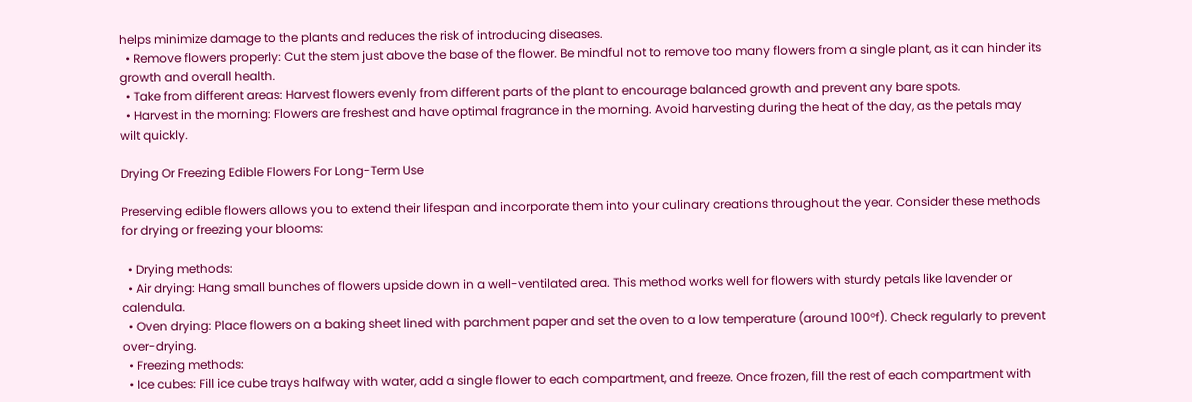helps minimize damage to the plants and reduces the risk of introducing diseases.
  • Remove flowers properly: Cut the stem just above the base of the flower. Be mindful not to remove too many flowers from a single plant, as it can hinder its growth and overall health.
  • Take from different areas: Harvest flowers evenly from different parts of the plant to encourage balanced growth and prevent any bare spots.
  • Harvest in the morning: Flowers are freshest and have optimal fragrance in the morning. Avoid harvesting during the heat of the day, as the petals may wilt quickly.

Drying Or Freezing Edible Flowers For Long-Term Use

Preserving edible flowers allows you to extend their lifespan and incorporate them into your culinary creations throughout the year. Consider these methods for drying or freezing your blooms:

  • Drying methods:
  • Air drying: Hang small bunches of flowers upside down in a well-ventilated area. This method works well for flowers with sturdy petals like lavender or calendula.
  • Oven drying: Place flowers on a baking sheet lined with parchment paper and set the oven to a low temperature (around 100°f). Check regularly to prevent over-drying.
  • Freezing methods:
  • Ice cubes: Fill ice cube trays halfway with water, add a single flower to each compartment, and freeze. Once frozen, fill the rest of each compartment with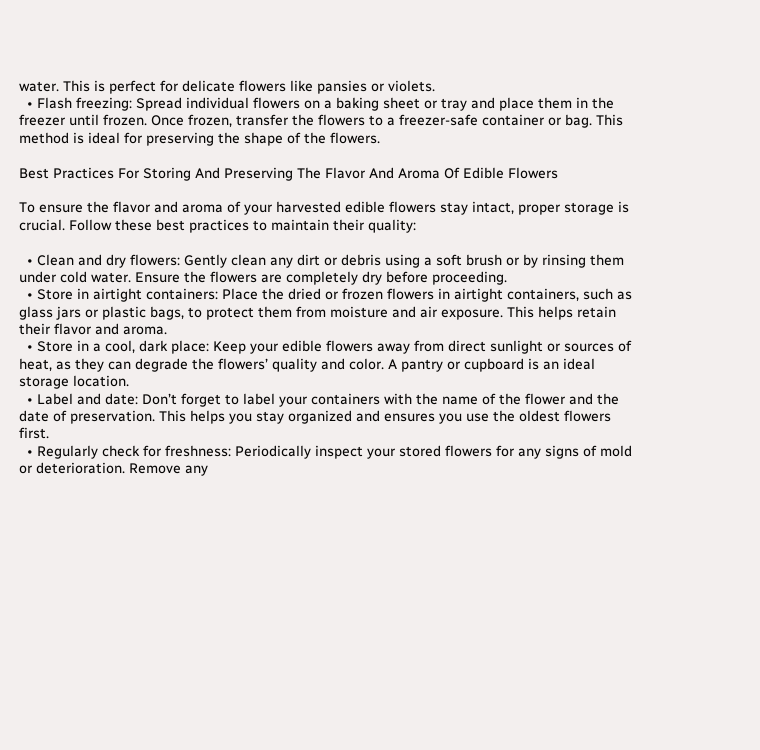water. This is perfect for delicate flowers like pansies or violets.
  • Flash freezing: Spread individual flowers on a baking sheet or tray and place them in the freezer until frozen. Once frozen, transfer the flowers to a freezer-safe container or bag. This method is ideal for preserving the shape of the flowers.

Best Practices For Storing And Preserving The Flavor And Aroma Of Edible Flowers

To ensure the flavor and aroma of your harvested edible flowers stay intact, proper storage is crucial. Follow these best practices to maintain their quality:

  • Clean and dry flowers: Gently clean any dirt or debris using a soft brush or by rinsing them under cold water. Ensure the flowers are completely dry before proceeding.
  • Store in airtight containers: Place the dried or frozen flowers in airtight containers, such as glass jars or plastic bags, to protect them from moisture and air exposure. This helps retain their flavor and aroma.
  • Store in a cool, dark place: Keep your edible flowers away from direct sunlight or sources of heat, as they can degrade the flowers’ quality and color. A pantry or cupboard is an ideal storage location.
  • Label and date: Don’t forget to label your containers with the name of the flower and the date of preservation. This helps you stay organized and ensures you use the oldest flowers first.
  • Regularly check for freshness: Periodically inspect your stored flowers for any signs of mold or deterioration. Remove any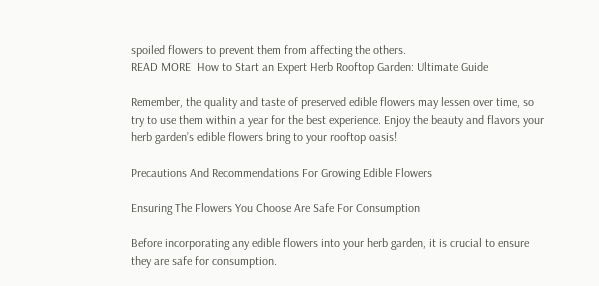spoiled flowers to prevent them from affecting the others.
READ MORE  How to Start an Expert Herb Rooftop Garden: Ultimate Guide

Remember, the quality and taste of preserved edible flowers may lessen over time, so try to use them within a year for the best experience. Enjoy the beauty and flavors your herb garden’s edible flowers bring to your rooftop oasis!

Precautions And Recommendations For Growing Edible Flowers

Ensuring The Flowers You Choose Are Safe For Consumption

Before incorporating any edible flowers into your herb garden, it is crucial to ensure they are safe for consumption.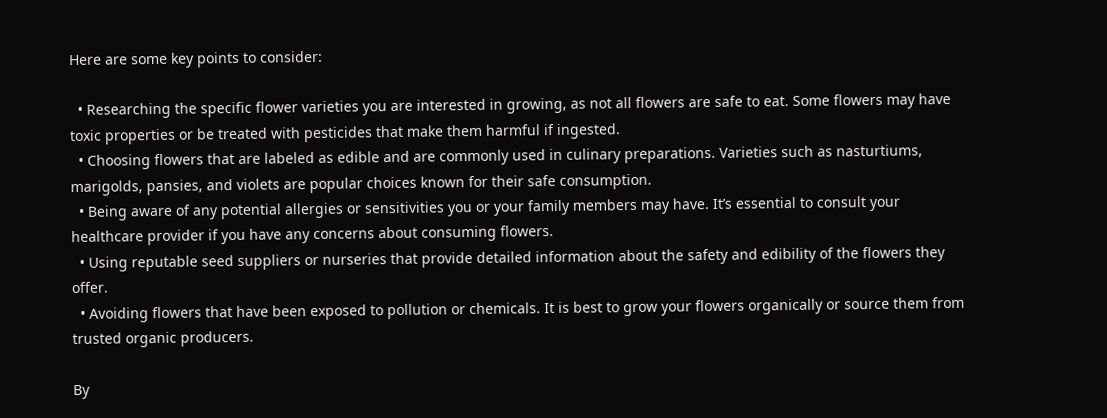Here are some key points to consider:

  • Researching the specific flower varieties you are interested in growing, as not all flowers are safe to eat. Some flowers may have toxic properties or be treated with pesticides that make them harmful if ingested.
  • Choosing flowers that are labeled as edible and are commonly used in culinary preparations. Varieties such as nasturtiums, marigolds, pansies, and violets are popular choices known for their safe consumption.
  • Being aware of any potential allergies or sensitivities you or your family members may have. It’s essential to consult your healthcare provider if you have any concerns about consuming flowers.
  • Using reputable seed suppliers or nurseries that provide detailed information about the safety and edibility of the flowers they offer.
  • Avoiding flowers that have been exposed to pollution or chemicals. It is best to grow your flowers organically or source them from trusted organic producers.

By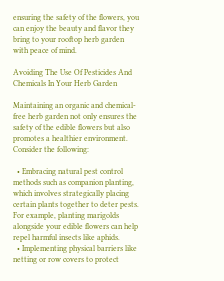ensuring the safety of the flowers, you can enjoy the beauty and flavor they bring to your rooftop herb garden with peace of mind.

Avoiding The Use Of Pesticides And Chemicals In Your Herb Garden

Maintaining an organic and chemical-free herb garden not only ensures the safety of the edible flowers but also promotes a healthier environment. Consider the following:

  • Embracing natural pest control methods such as companion planting, which involves strategically placing certain plants together to deter pests. For example, planting marigolds alongside your edible flowers can help repel harmful insects like aphids.
  • Implementing physical barriers like netting or row covers to protect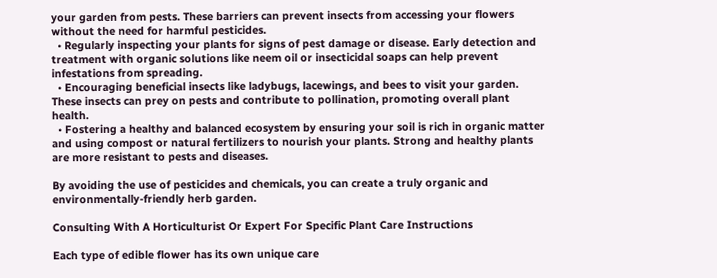your garden from pests. These barriers can prevent insects from accessing your flowers without the need for harmful pesticides.
  • Regularly inspecting your plants for signs of pest damage or disease. Early detection and treatment with organic solutions like neem oil or insecticidal soaps can help prevent infestations from spreading.
  • Encouraging beneficial insects like ladybugs, lacewings, and bees to visit your garden. These insects can prey on pests and contribute to pollination, promoting overall plant health.
  • Fostering a healthy and balanced ecosystem by ensuring your soil is rich in organic matter and using compost or natural fertilizers to nourish your plants. Strong and healthy plants are more resistant to pests and diseases.

By avoiding the use of pesticides and chemicals, you can create a truly organic and environmentally-friendly herb garden.

Consulting With A Horticulturist Or Expert For Specific Plant Care Instructions

Each type of edible flower has its own unique care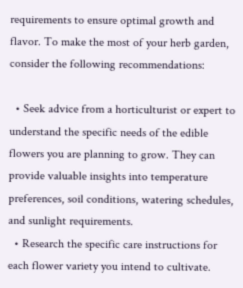requirements to ensure optimal growth and flavor. To make the most of your herb garden, consider the following recommendations:

  • Seek advice from a horticulturist or expert to understand the specific needs of the edible flowers you are planning to grow. They can provide valuable insights into temperature preferences, soil conditions, watering schedules, and sunlight requirements.
  • Research the specific care instructions for each flower variety you intend to cultivate.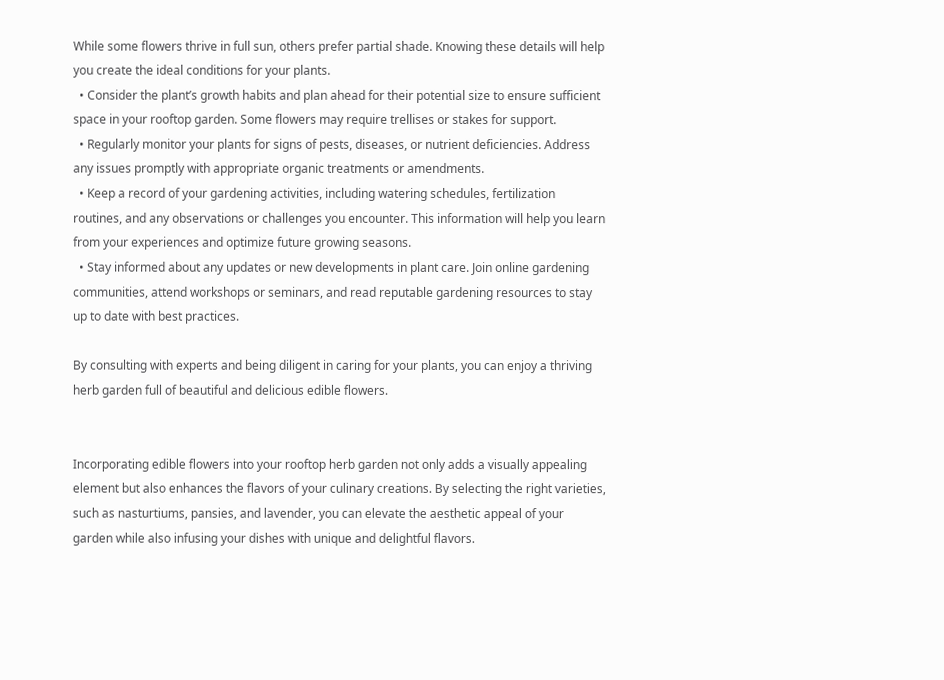While some flowers thrive in full sun, others prefer partial shade. Knowing these details will help you create the ideal conditions for your plants.
  • Consider the plant’s growth habits and plan ahead for their potential size to ensure sufficient space in your rooftop garden. Some flowers may require trellises or stakes for support.
  • Regularly monitor your plants for signs of pests, diseases, or nutrient deficiencies. Address any issues promptly with appropriate organic treatments or amendments.
  • Keep a record of your gardening activities, including watering schedules, fertilization routines, and any observations or challenges you encounter. This information will help you learn from your experiences and optimize future growing seasons.
  • Stay informed about any updates or new developments in plant care. Join online gardening communities, attend workshops or seminars, and read reputable gardening resources to stay up to date with best practices.

By consulting with experts and being diligent in caring for your plants, you can enjoy a thriving herb garden full of beautiful and delicious edible flowers.


Incorporating edible flowers into your rooftop herb garden not only adds a visually appealing element but also enhances the flavors of your culinary creations. By selecting the right varieties, such as nasturtiums, pansies, and lavender, you can elevate the aesthetic appeal of your garden while also infusing your dishes with unique and delightful flavors.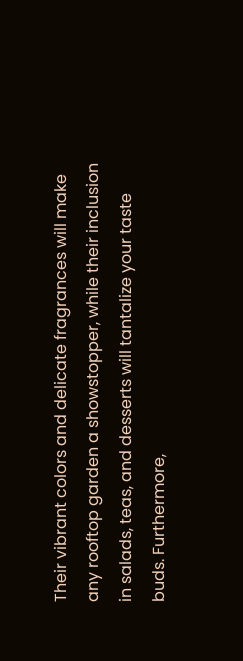Their vibrant colors and delicate fragrances will make any rooftop garden a showstopper, while their inclusion in salads, teas, and desserts will tantalize your taste buds. Furthermore,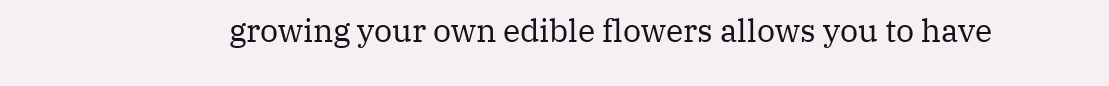growing your own edible flowers allows you to have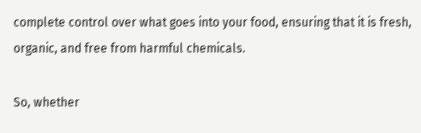complete control over what goes into your food, ensuring that it is fresh, organic, and free from harmful chemicals.

So, whether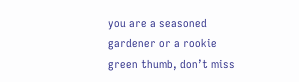you are a seasoned gardener or a rookie green thumb, don’t miss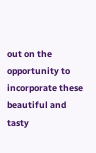out on the opportunity to incorporate these beautiful and tasty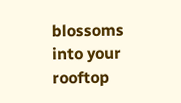blossoms into your rooftop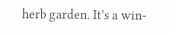herb garden. It’s a win-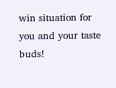win situation for you and your taste buds!